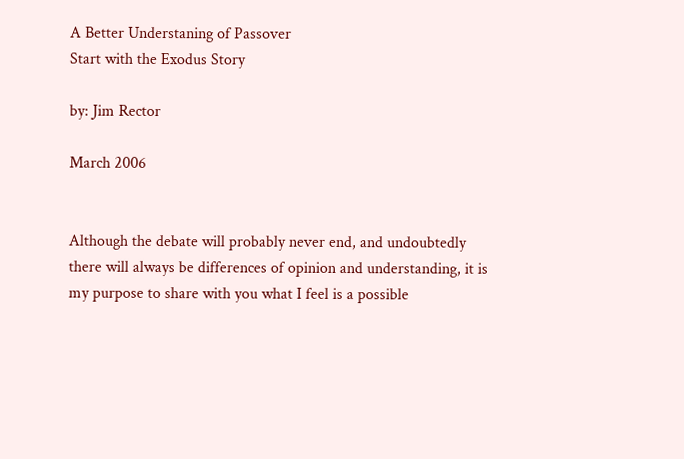A Better Understaning of Passover
Start with the Exodus Story

by: Jim Rector

March 2006


Although the debate will probably never end, and undoubtedly there will always be differences of opinion and understanding, it is my purpose to share with you what I feel is a possible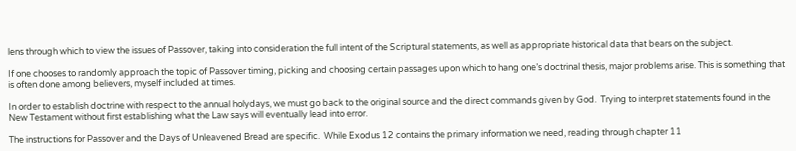lens through which to view the issues of Passover, taking into consideration the full intent of the Scriptural statements, as well as appropriate historical data that bears on the subject.

If one chooses to randomly approach the topic of Passover timing, picking and choosing certain passages upon which to hang one’s doctrinal thesis, major problems arise. This is something that is often done among believers, myself included at times.

In order to establish doctrine with respect to the annual holydays, we must go back to the original source and the direct commands given by God.  Trying to interpret statements found in the New Testament without first establishing what the Law says will eventually lead into error.

The instructions for Passover and the Days of Unleavened Bread are specific.  While Exodus 12 contains the primary information we need, reading through chapter 11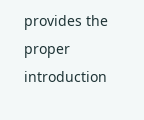provides the proper introduction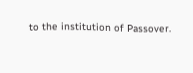to the institution of Passover.